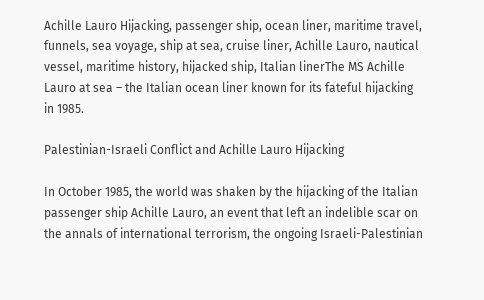Achille Lauro Hijacking, passenger ship, ocean liner, maritime travel, funnels, sea voyage, ship at sea, cruise liner, Achille Lauro, nautical vessel, maritime history, hijacked ship, Italian linerThe MS Achille Lauro at sea – the Italian ocean liner known for its fateful hijacking in 1985.

Palestinian-Israeli Conflict and Achille Lauro Hijacking

In October 1985, the world was shaken by the hijacking of the Italian passenger ship Achille Lauro, an event that left an indelible scar on the annals of international terrorism, the ongoing Israeli-Palestinian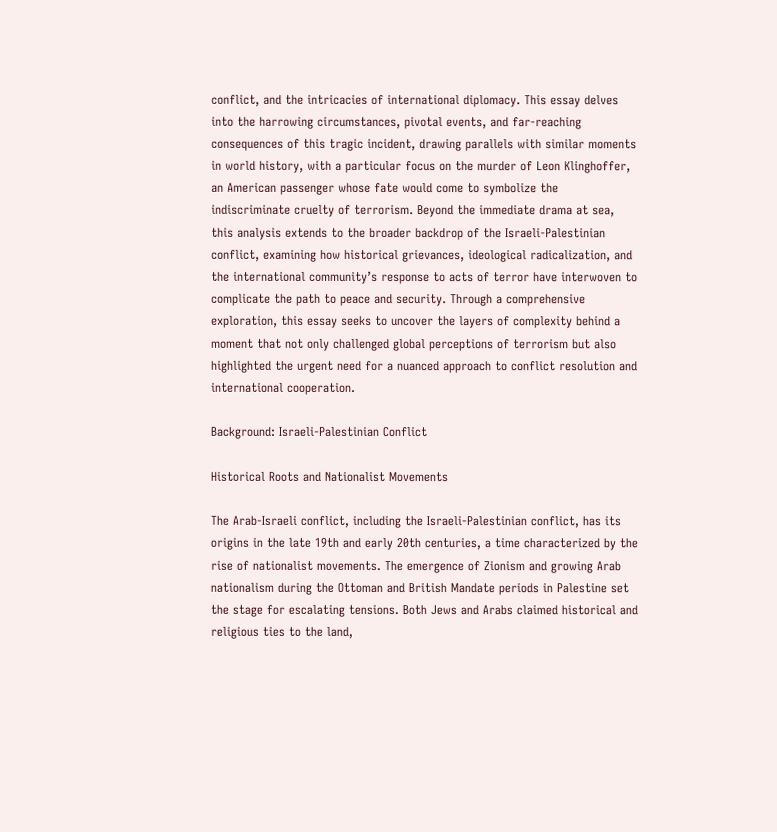conflict, and the intricacies of international diplomacy. This essay delves into the harrowing circumstances, pivotal events, and far-reaching consequences of this tragic incident, drawing parallels with similar moments in world history, with a particular focus on the murder of Leon Klinghoffer, an American passenger whose fate would come to symbolize the indiscriminate cruelty of terrorism. Beyond the immediate drama at sea, this analysis extends to the broader backdrop of the Israeli-Palestinian conflict, examining how historical grievances, ideological radicalization, and the international community’s response to acts of terror have interwoven to complicate the path to peace and security. Through a comprehensive exploration, this essay seeks to uncover the layers of complexity behind a moment that not only challenged global perceptions of terrorism but also highlighted the urgent need for a nuanced approach to conflict resolution and international cooperation.

Background: Israeli-Palestinian Conflict

Historical Roots and Nationalist Movements

The Arab-Israeli conflict, including the Israeli-Palestinian conflict, has its origins in the late 19th and early 20th centuries, a time characterized by the rise of nationalist movements. The emergence of Zionism and growing Arab nationalism during the Ottoman and British Mandate periods in Palestine set the stage for escalating tensions. Both Jews and Arabs claimed historical and religious ties to the land,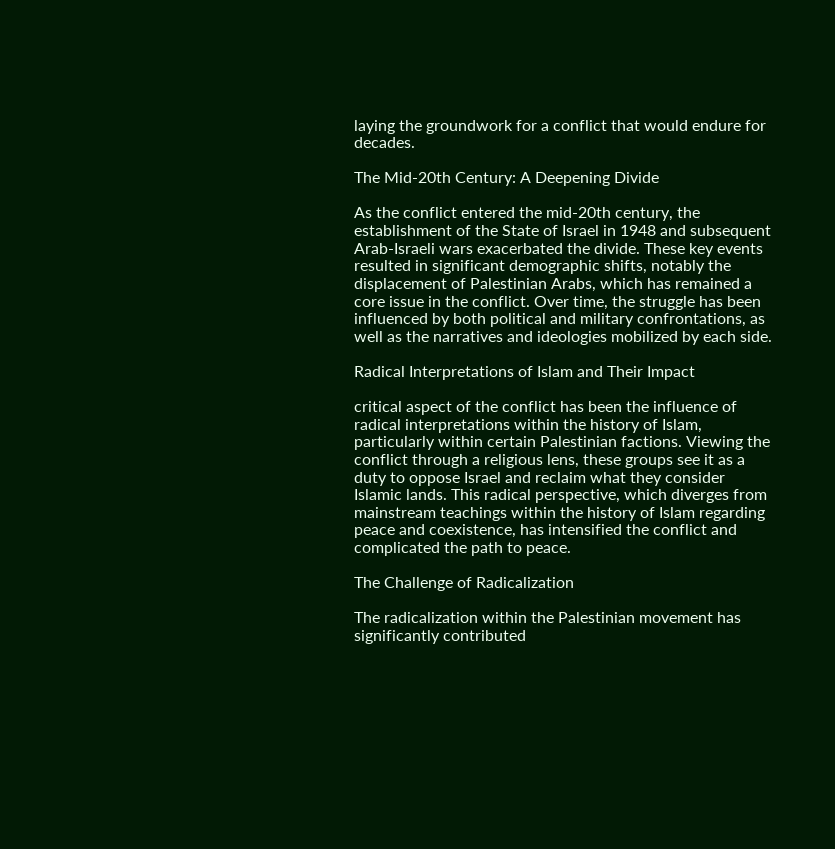laying the groundwork for a conflict that would endure for decades.

The Mid-20th Century: A Deepening Divide

As the conflict entered the mid-20th century, the establishment of the State of Israel in 1948 and subsequent Arab-Israeli wars exacerbated the divide. These key events resulted in significant demographic shifts, notably the displacement of Palestinian Arabs, which has remained a core issue in the conflict. Over time, the struggle has been influenced by both political and military confrontations, as well as the narratives and ideologies mobilized by each side.

Radical Interpretations of Islam and Their Impact

critical aspect of the conflict has been the influence of radical interpretations within the history of Islam, particularly within certain Palestinian factions. Viewing the conflict through a religious lens, these groups see it as a duty to oppose Israel and reclaim what they consider Islamic lands. This radical perspective, which diverges from mainstream teachings within the history of Islam regarding peace and coexistence, has intensified the conflict and complicated the path to peace.

The Challenge of Radicalization

The radicalization within the Palestinian movement has significantly contributed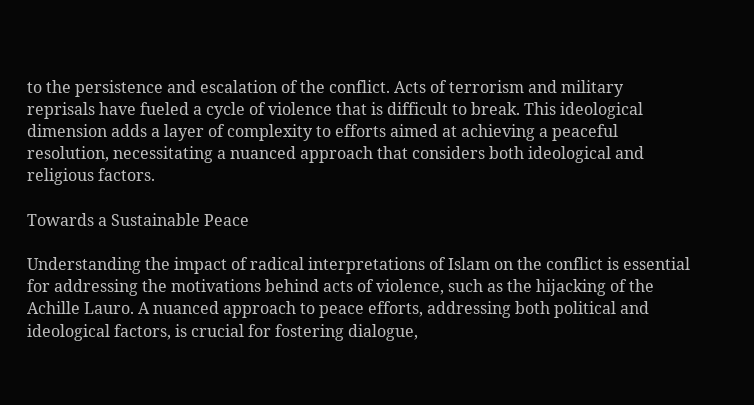to the persistence and escalation of the conflict. Acts of terrorism and military reprisals have fueled a cycle of violence that is difficult to break. This ideological dimension adds a layer of complexity to efforts aimed at achieving a peaceful resolution, necessitating a nuanced approach that considers both ideological and religious factors.

Towards a Sustainable Peace

Understanding the impact of radical interpretations of Islam on the conflict is essential for addressing the motivations behind acts of violence, such as the hijacking of the Achille Lauro. A nuanced approach to peace efforts, addressing both political and ideological factors, is crucial for fostering dialogue,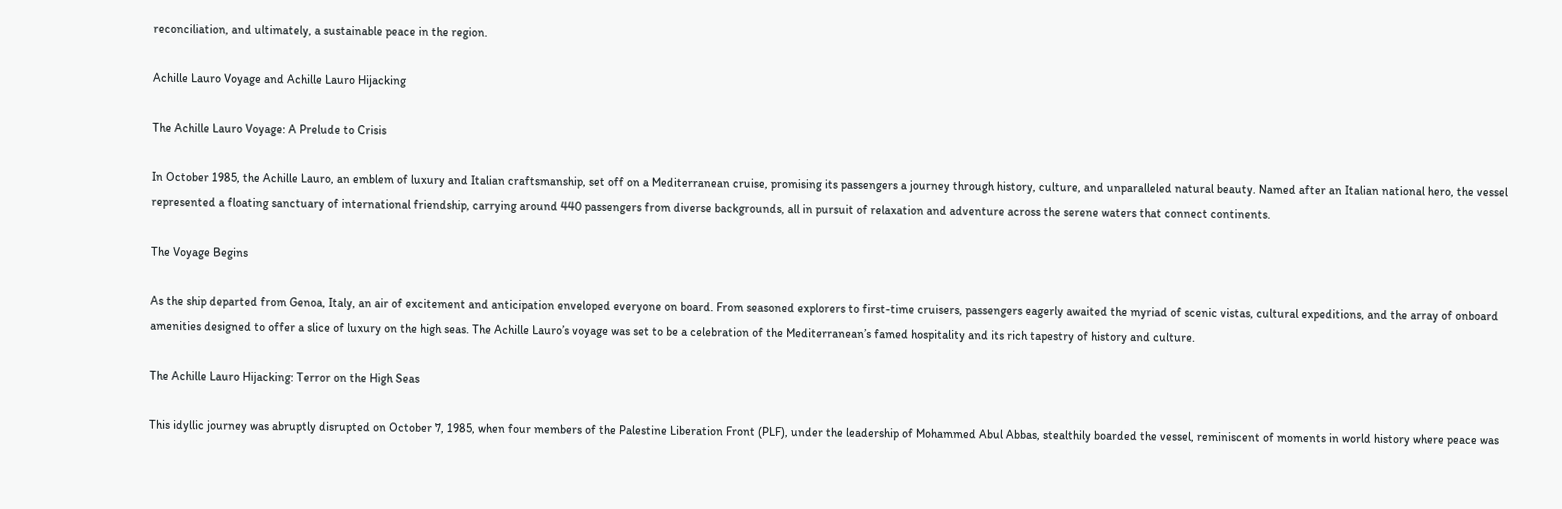reconciliation, and ultimately, a sustainable peace in the region.

Achille Lauro Voyage and Achille Lauro Hijacking

The Achille Lauro Voyage: A Prelude to Crisis

In October 1985, the Achille Lauro, an emblem of luxury and Italian craftsmanship, set off on a Mediterranean cruise, promising its passengers a journey through history, culture, and unparalleled natural beauty. Named after an Italian national hero, the vessel represented a floating sanctuary of international friendship, carrying around 440 passengers from diverse backgrounds, all in pursuit of relaxation and adventure across the serene waters that connect continents.

The Voyage Begins

As the ship departed from Genoa, Italy, an air of excitement and anticipation enveloped everyone on board. From seasoned explorers to first-time cruisers, passengers eagerly awaited the myriad of scenic vistas, cultural expeditions, and the array of onboard amenities designed to offer a slice of luxury on the high seas. The Achille Lauro’s voyage was set to be a celebration of the Mediterranean’s famed hospitality and its rich tapestry of history and culture.

The Achille Lauro Hijacking: Terror on the High Seas

This idyllic journey was abruptly disrupted on October 7, 1985, when four members of the Palestine Liberation Front (PLF), under the leadership of Mohammed Abul Abbas, stealthily boarded the vessel, reminiscent of moments in world history where peace was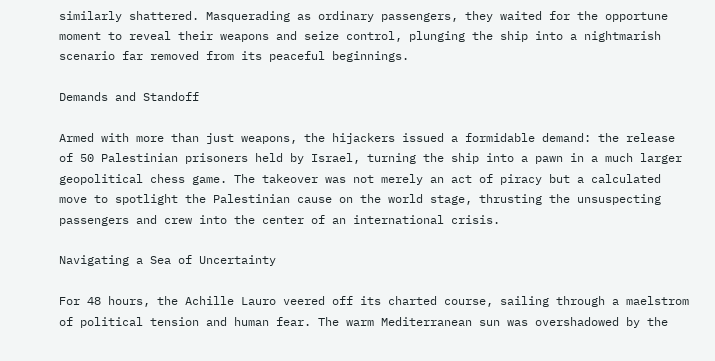similarly shattered. Masquerading as ordinary passengers, they waited for the opportune moment to reveal their weapons and seize control, plunging the ship into a nightmarish scenario far removed from its peaceful beginnings.

Demands and Standoff

Armed with more than just weapons, the hijackers issued a formidable demand: the release of 50 Palestinian prisoners held by Israel, turning the ship into a pawn in a much larger geopolitical chess game. The takeover was not merely an act of piracy but a calculated move to spotlight the Palestinian cause on the world stage, thrusting the unsuspecting passengers and crew into the center of an international crisis.

Navigating a Sea of Uncertainty

For 48 hours, the Achille Lauro veered off its charted course, sailing through a maelstrom of political tension and human fear. The warm Mediterranean sun was overshadowed by the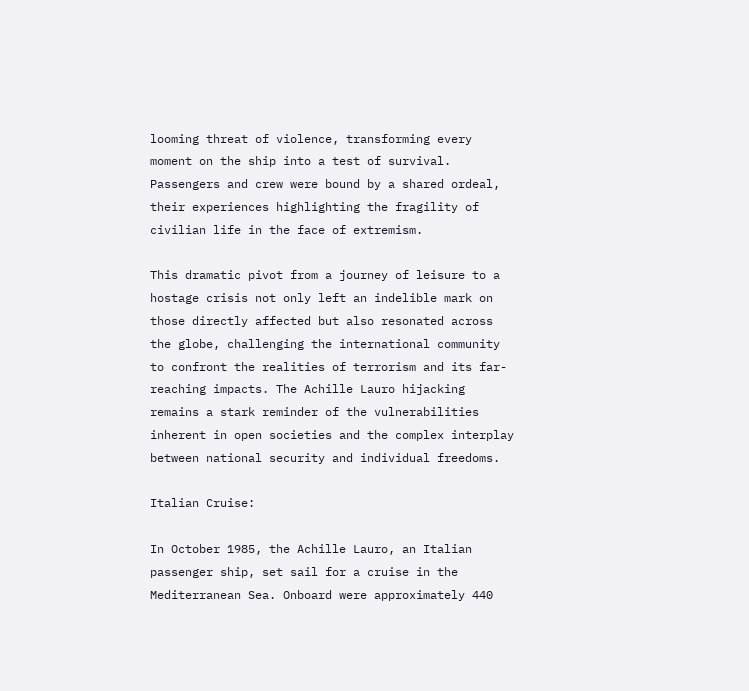looming threat of violence, transforming every moment on the ship into a test of survival. Passengers and crew were bound by a shared ordeal, their experiences highlighting the fragility of civilian life in the face of extremism.

This dramatic pivot from a journey of leisure to a hostage crisis not only left an indelible mark on those directly affected but also resonated across the globe, challenging the international community to confront the realities of terrorism and its far-reaching impacts. The Achille Lauro hijacking remains a stark reminder of the vulnerabilities inherent in open societies and the complex interplay between national security and individual freedoms.

Italian Cruise:

In October 1985, the Achille Lauro, an Italian passenger ship, set sail for a cruise in the Mediterranean Sea. Onboard were approximately 440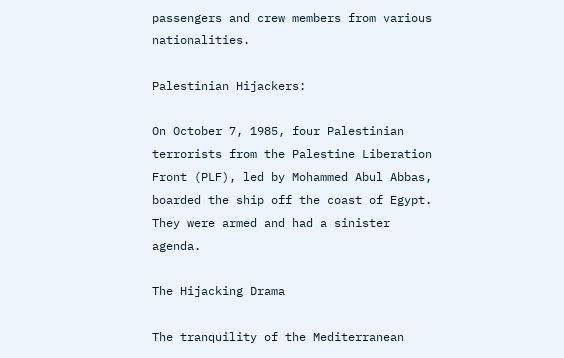passengers and crew members from various nationalities.

Palestinian Hijackers:

On October 7, 1985, four Palestinian terrorists from the Palestine Liberation Front (PLF), led by Mohammed Abul Abbas, boarded the ship off the coast of Egypt. They were armed and had a sinister agenda.

The Hijacking Drama

The tranquility of the Mediterranean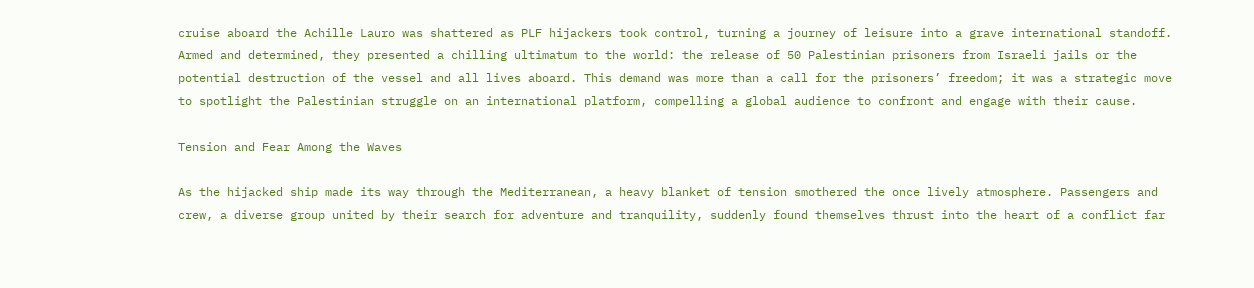cruise aboard the Achille Lauro was shattered as PLF hijackers took control, turning a journey of leisure into a grave international standoff. Armed and determined, they presented a chilling ultimatum to the world: the release of 50 Palestinian prisoners from Israeli jails or the potential destruction of the vessel and all lives aboard. This demand was more than a call for the prisoners’ freedom; it was a strategic move to spotlight the Palestinian struggle on an international platform, compelling a global audience to confront and engage with their cause.

Tension and Fear Among the Waves

As the hijacked ship made its way through the Mediterranean, a heavy blanket of tension smothered the once lively atmosphere. Passengers and crew, a diverse group united by their search for adventure and tranquility, suddenly found themselves thrust into the heart of a conflict far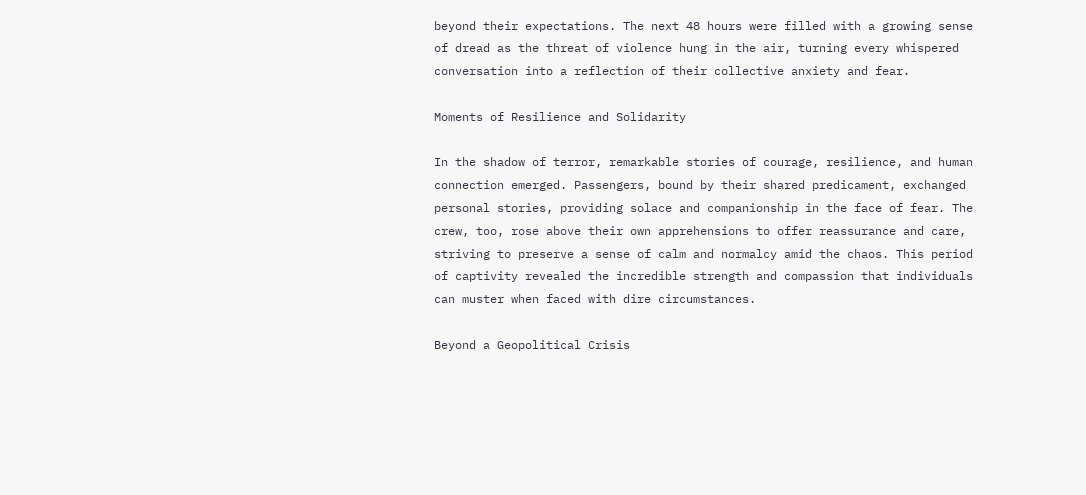beyond their expectations. The next 48 hours were filled with a growing sense of dread as the threat of violence hung in the air, turning every whispered conversation into a reflection of their collective anxiety and fear.

Moments of Resilience and Solidarity

In the shadow of terror, remarkable stories of courage, resilience, and human connection emerged. Passengers, bound by their shared predicament, exchanged personal stories, providing solace and companionship in the face of fear. The crew, too, rose above their own apprehensions to offer reassurance and care, striving to preserve a sense of calm and normalcy amid the chaos. This period of captivity revealed the incredible strength and compassion that individuals can muster when faced with dire circumstances.

Beyond a Geopolitical Crisis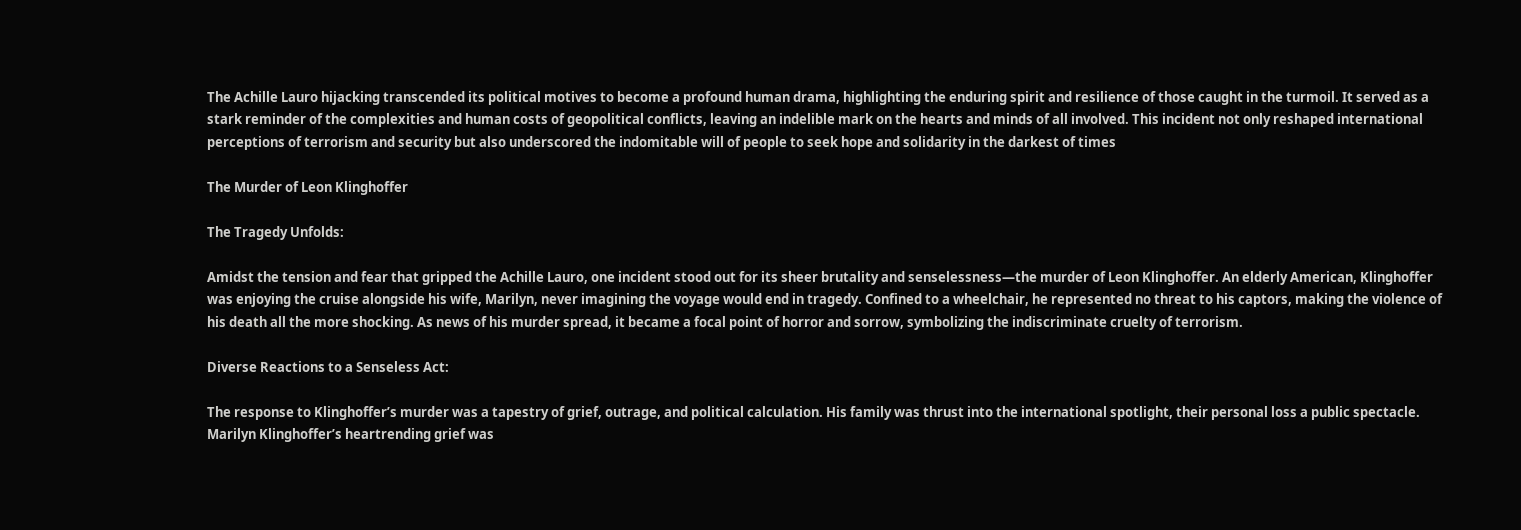The Achille Lauro hijacking transcended its political motives to become a profound human drama, highlighting the enduring spirit and resilience of those caught in the turmoil. It served as a stark reminder of the complexities and human costs of geopolitical conflicts, leaving an indelible mark on the hearts and minds of all involved. This incident not only reshaped international perceptions of terrorism and security but also underscored the indomitable will of people to seek hope and solidarity in the darkest of times

The Murder of Leon Klinghoffer

The Tragedy Unfolds:

Amidst the tension and fear that gripped the Achille Lauro, one incident stood out for its sheer brutality and senselessness—the murder of Leon Klinghoffer. An elderly American, Klinghoffer was enjoying the cruise alongside his wife, Marilyn, never imagining the voyage would end in tragedy. Confined to a wheelchair, he represented no threat to his captors, making the violence of his death all the more shocking. As news of his murder spread, it became a focal point of horror and sorrow, symbolizing the indiscriminate cruelty of terrorism.

Diverse Reactions to a Senseless Act:

The response to Klinghoffer’s murder was a tapestry of grief, outrage, and political calculation. His family was thrust into the international spotlight, their personal loss a public spectacle. Marilyn Klinghoffer’s heartrending grief was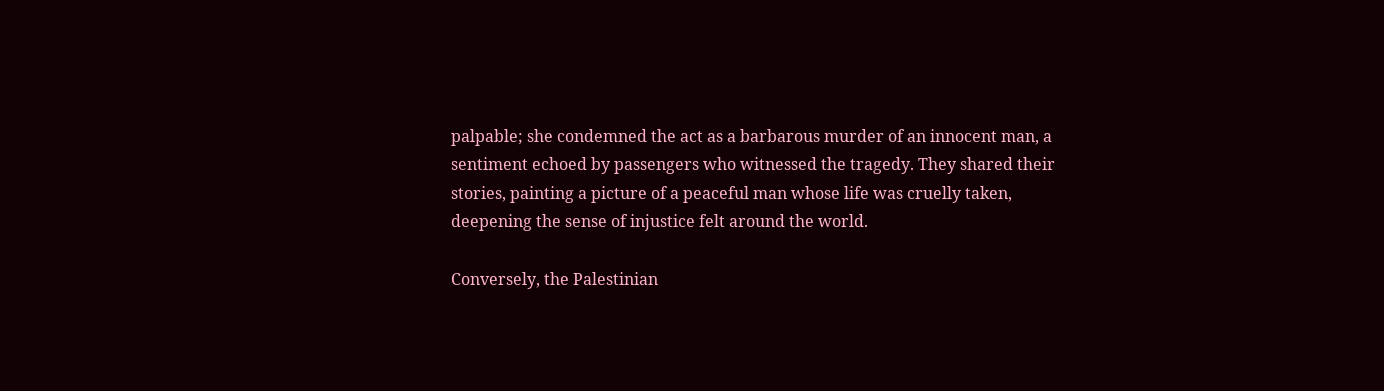palpable; she condemned the act as a barbarous murder of an innocent man, a sentiment echoed by passengers who witnessed the tragedy. They shared their stories, painting a picture of a peaceful man whose life was cruelly taken, deepening the sense of injustice felt around the world.

Conversely, the Palestinian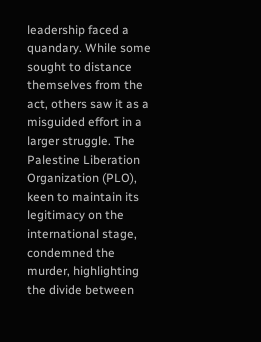leadership faced a quandary. While some sought to distance themselves from the act, others saw it as a misguided effort in a larger struggle. The Palestine Liberation Organization (PLO), keen to maintain its legitimacy on the international stage, condemned the murder, highlighting the divide between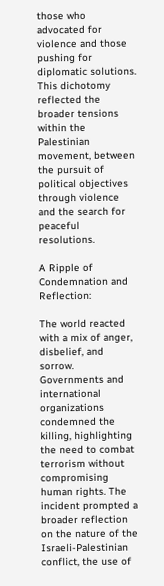those who advocated for violence and those pushing for diplomatic solutions. This dichotomy reflected the broader tensions within the Palestinian movement, between the pursuit of political objectives through violence and the search for peaceful resolutions.

A Ripple of Condemnation and Reflection:

The world reacted with a mix of anger, disbelief, and sorrow. Governments and international organizations condemned the killing, highlighting the need to combat terrorism without compromising human rights. The incident prompted a broader reflection on the nature of the Israeli-Palestinian conflict, the use of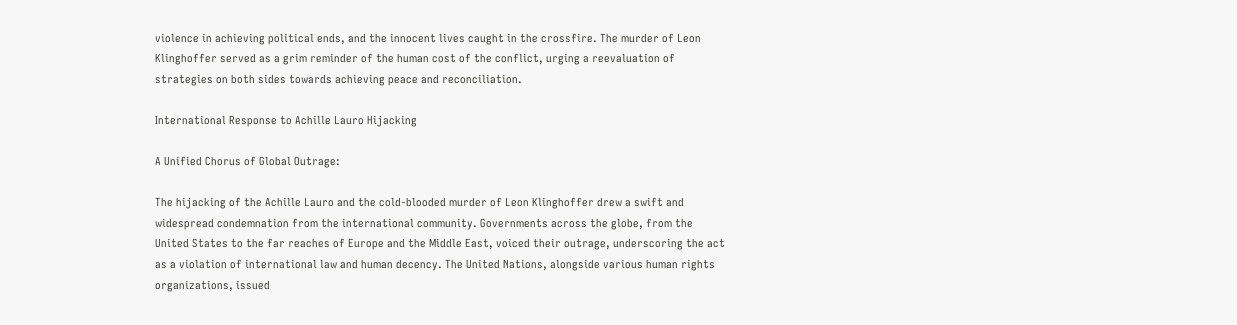violence in achieving political ends, and the innocent lives caught in the crossfire. The murder of Leon Klinghoffer served as a grim reminder of the human cost of the conflict, urging a reevaluation of strategies on both sides towards achieving peace and reconciliation.

International Response to Achille Lauro Hijacking

A Unified Chorus of Global Outrage:

The hijacking of the Achille Lauro and the cold-blooded murder of Leon Klinghoffer drew a swift and widespread condemnation from the international community. Governments across the globe, from the United States to the far reaches of Europe and the Middle East, voiced their outrage, underscoring the act as a violation of international law and human decency. The United Nations, alongside various human rights organizations, issued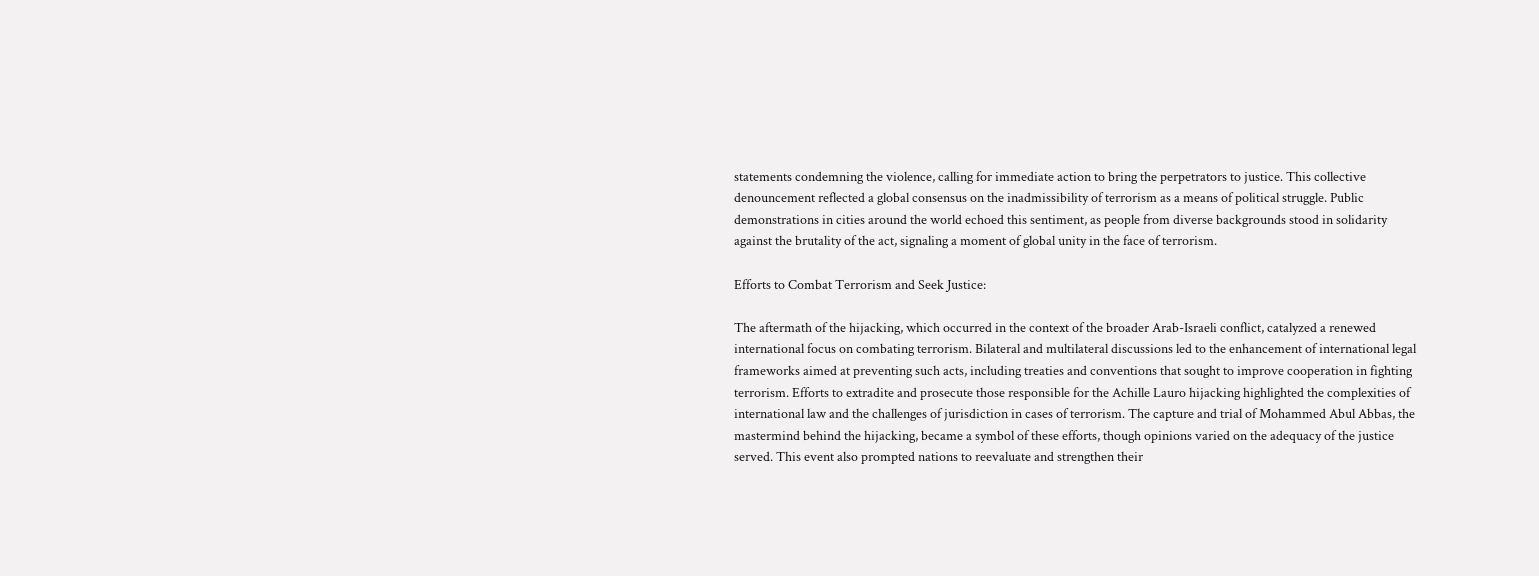statements condemning the violence, calling for immediate action to bring the perpetrators to justice. This collective denouncement reflected a global consensus on the inadmissibility of terrorism as a means of political struggle. Public demonstrations in cities around the world echoed this sentiment, as people from diverse backgrounds stood in solidarity against the brutality of the act, signaling a moment of global unity in the face of terrorism.

Efforts to Combat Terrorism and Seek Justice:

The aftermath of the hijacking, which occurred in the context of the broader Arab-Israeli conflict, catalyzed a renewed international focus on combating terrorism. Bilateral and multilateral discussions led to the enhancement of international legal frameworks aimed at preventing such acts, including treaties and conventions that sought to improve cooperation in fighting terrorism. Efforts to extradite and prosecute those responsible for the Achille Lauro hijacking highlighted the complexities of international law and the challenges of jurisdiction in cases of terrorism. The capture and trial of Mohammed Abul Abbas, the mastermind behind the hijacking, became a symbol of these efforts, though opinions varied on the adequacy of the justice served. This event also prompted nations to reevaluate and strengthen their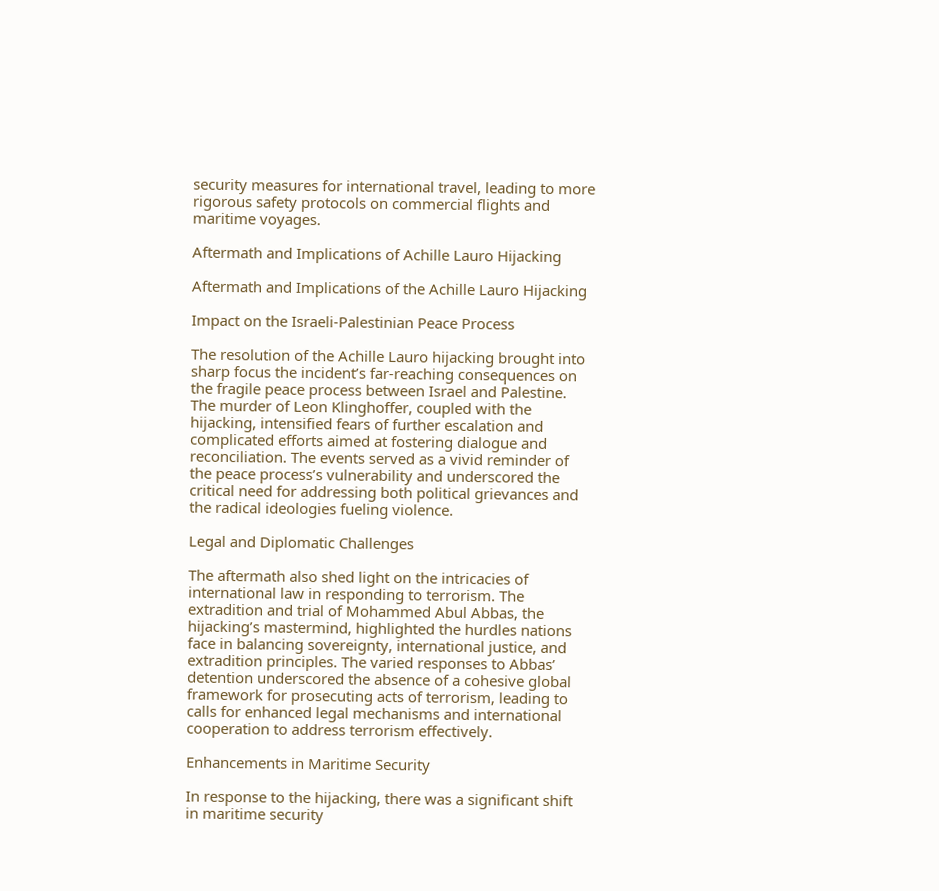security measures for international travel, leading to more rigorous safety protocols on commercial flights and maritime voyages.

Aftermath and Implications of Achille Lauro Hijacking

Aftermath and Implications of the Achille Lauro Hijacking

Impact on the Israeli-Palestinian Peace Process

The resolution of the Achille Lauro hijacking brought into sharp focus the incident’s far-reaching consequences on the fragile peace process between Israel and Palestine. The murder of Leon Klinghoffer, coupled with the hijacking, intensified fears of further escalation and complicated efforts aimed at fostering dialogue and reconciliation. The events served as a vivid reminder of the peace process’s vulnerability and underscored the critical need for addressing both political grievances and the radical ideologies fueling violence.

Legal and Diplomatic Challenges

The aftermath also shed light on the intricacies of international law in responding to terrorism. The extradition and trial of Mohammed Abul Abbas, the hijacking’s mastermind, highlighted the hurdles nations face in balancing sovereignty, international justice, and extradition principles. The varied responses to Abbas’ detention underscored the absence of a cohesive global framework for prosecuting acts of terrorism, leading to calls for enhanced legal mechanisms and international cooperation to address terrorism effectively.

Enhancements in Maritime Security

In response to the hijacking, there was a significant shift in maritime security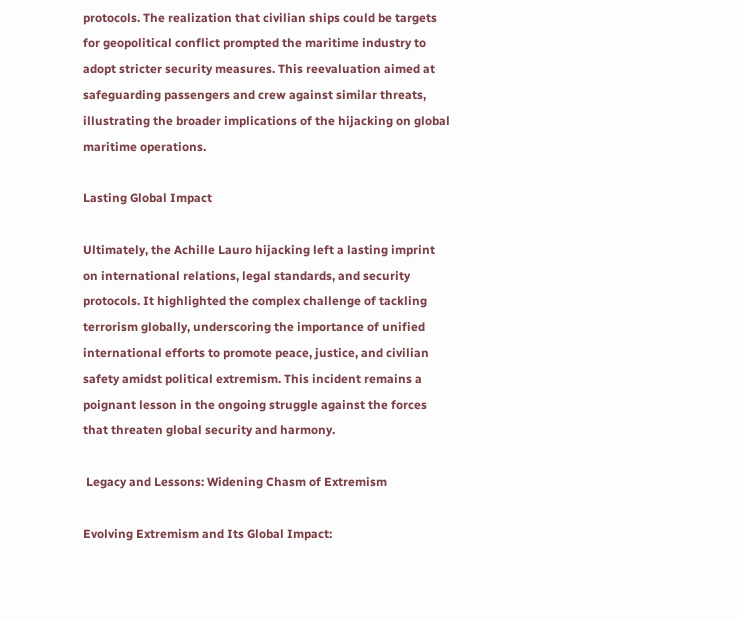protocols. The realization that civilian ships could be targets for geopolitical conflict prompted the maritime industry to adopt stricter security measures. This reevaluation aimed at safeguarding passengers and crew against similar threats, illustrating the broader implications of the hijacking on global maritime operations.

Lasting Global Impact

Ultimately, the Achille Lauro hijacking left a lasting imprint on international relations, legal standards, and security protocols. It highlighted the complex challenge of tackling terrorism globally, underscoring the importance of unified international efforts to promote peace, justice, and civilian safety amidst political extremism. This incident remains a poignant lesson in the ongoing struggle against the forces that threaten global security and harmony.

 Legacy and Lessons: Widening Chasm of Extremism

Evolving Extremism and Its Global Impact: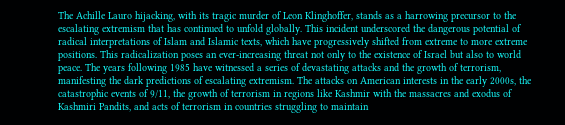The Achille Lauro hijacking, with its tragic murder of Leon Klinghoffer, stands as a harrowing precursor to the escalating extremism that has continued to unfold globally. This incident underscored the dangerous potential of radical interpretations of Islam and Islamic texts, which have progressively shifted from extreme to more extreme positions. This radicalization poses an ever-increasing threat not only to the existence of Israel but also to world peace. The years following 1985 have witnessed a series of devastating attacks and the growth of terrorism, manifesting the dark predictions of escalating extremism. The attacks on American interests in the early 2000s, the catastrophic events of 9/11, the growth of terrorism in regions like Kashmir with the massacres and exodus of Kashmiri Pandits, and acts of terrorism in countries struggling to maintain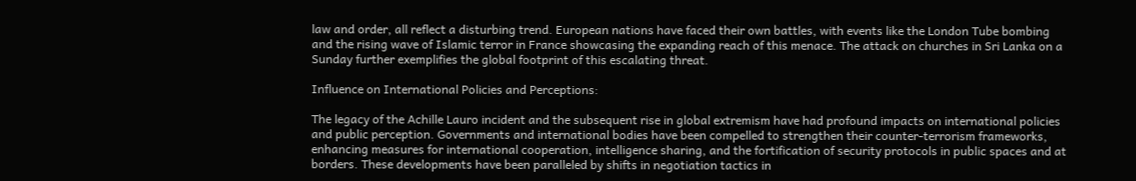law and order, all reflect a disturbing trend. European nations have faced their own battles, with events like the London Tube bombing and the rising wave of Islamic terror in France showcasing the expanding reach of this menace. The attack on churches in Sri Lanka on a Sunday further exemplifies the global footprint of this escalating threat.

Influence on International Policies and Perceptions:

The legacy of the Achille Lauro incident and the subsequent rise in global extremism have had profound impacts on international policies and public perception. Governments and international bodies have been compelled to strengthen their counter-terrorism frameworks, enhancing measures for international cooperation, intelligence sharing, and the fortification of security protocols in public spaces and at borders. These developments have been paralleled by shifts in negotiation tactics in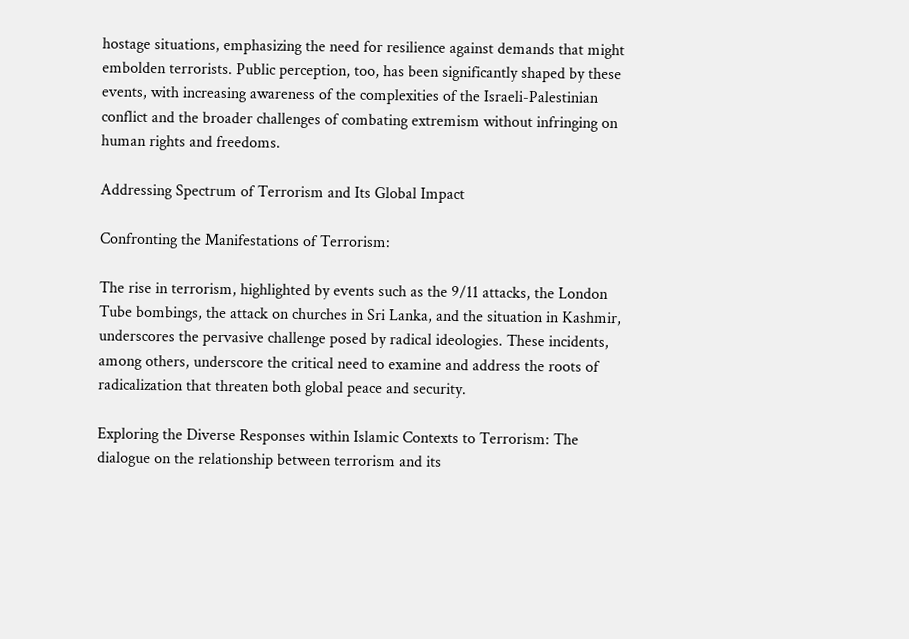hostage situations, emphasizing the need for resilience against demands that might embolden terrorists. Public perception, too, has been significantly shaped by these events, with increasing awareness of the complexities of the Israeli-Palestinian conflict and the broader challenges of combating extremism without infringing on human rights and freedoms.

Addressing Spectrum of Terrorism and Its Global Impact

Confronting the Manifestations of Terrorism:

The rise in terrorism, highlighted by events such as the 9/11 attacks, the London Tube bombings, the attack on churches in Sri Lanka, and the situation in Kashmir, underscores the pervasive challenge posed by radical ideologies. These incidents, among others, underscore the critical need to examine and address the roots of radicalization that threaten both global peace and security.

Exploring the Diverse Responses within Islamic Contexts to Terrorism: The dialogue on the relationship between terrorism and its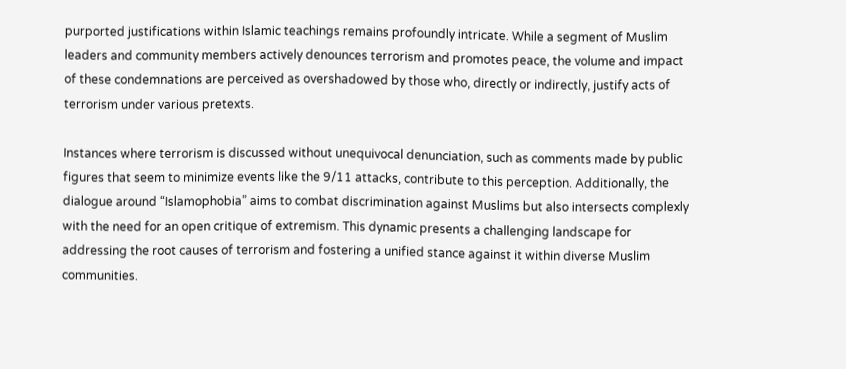purported justifications within Islamic teachings remains profoundly intricate. While a segment of Muslim leaders and community members actively denounces terrorism and promotes peace, the volume and impact of these condemnations are perceived as overshadowed by those who, directly or indirectly, justify acts of terrorism under various pretexts.

Instances where terrorism is discussed without unequivocal denunciation, such as comments made by public figures that seem to minimize events like the 9/11 attacks, contribute to this perception. Additionally, the dialogue around “Islamophobia” aims to combat discrimination against Muslims but also intersects complexly with the need for an open critique of extremism. This dynamic presents a challenging landscape for addressing the root causes of terrorism and fostering a unified stance against it within diverse Muslim communities.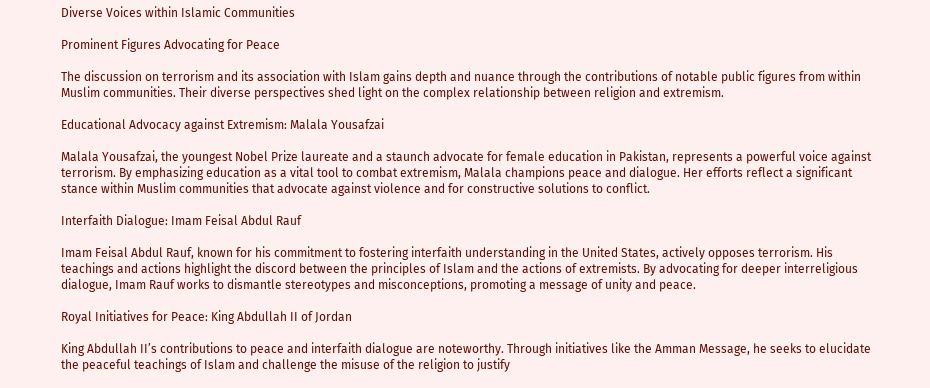Diverse Voices within Islamic Communities

Prominent Figures Advocating for Peace

The discussion on terrorism and its association with Islam gains depth and nuance through the contributions of notable public figures from within Muslim communities. Their diverse perspectives shed light on the complex relationship between religion and extremism.

Educational Advocacy against Extremism: Malala Yousafzai

Malala Yousafzai, the youngest Nobel Prize laureate and a staunch advocate for female education in Pakistan, represents a powerful voice against terrorism. By emphasizing education as a vital tool to combat extremism, Malala champions peace and dialogue. Her efforts reflect a significant stance within Muslim communities that advocate against violence and for constructive solutions to conflict.

Interfaith Dialogue: Imam Feisal Abdul Rauf

Imam Feisal Abdul Rauf, known for his commitment to fostering interfaith understanding in the United States, actively opposes terrorism. His teachings and actions highlight the discord between the principles of Islam and the actions of extremists. By advocating for deeper interreligious dialogue, Imam Rauf works to dismantle stereotypes and misconceptions, promoting a message of unity and peace.

Royal Initiatives for Peace: King Abdullah II of Jordan

King Abdullah II’s contributions to peace and interfaith dialogue are noteworthy. Through initiatives like the Amman Message, he seeks to elucidate the peaceful teachings of Islam and challenge the misuse of the religion to justify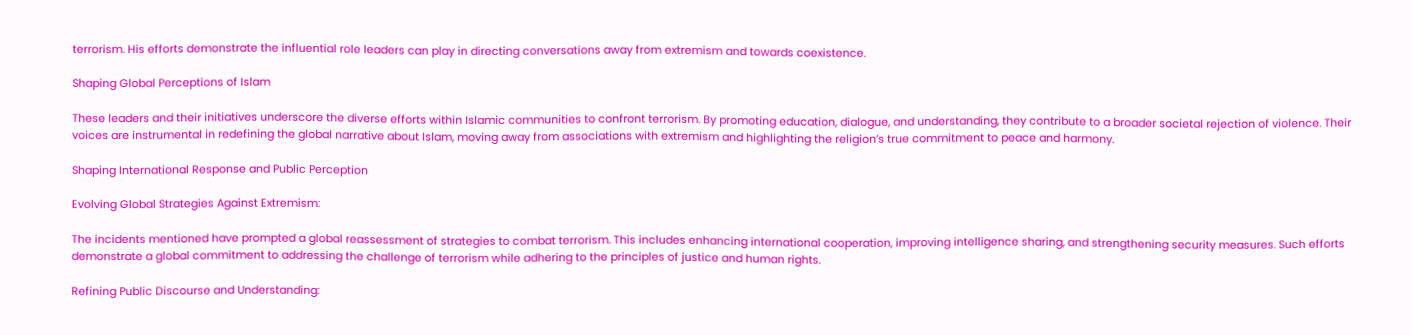terrorism. His efforts demonstrate the influential role leaders can play in directing conversations away from extremism and towards coexistence.

Shaping Global Perceptions of Islam

These leaders and their initiatives underscore the diverse efforts within Islamic communities to confront terrorism. By promoting education, dialogue, and understanding, they contribute to a broader societal rejection of violence. Their voices are instrumental in redefining the global narrative about Islam, moving away from associations with extremism and highlighting the religion’s true commitment to peace and harmony.

Shaping International Response and Public Perception

Evolving Global Strategies Against Extremism:

The incidents mentioned have prompted a global reassessment of strategies to combat terrorism. This includes enhancing international cooperation, improving intelligence sharing, and strengthening security measures. Such efforts demonstrate a global commitment to addressing the challenge of terrorism while adhering to the principles of justice and human rights.

Refining Public Discourse and Understanding: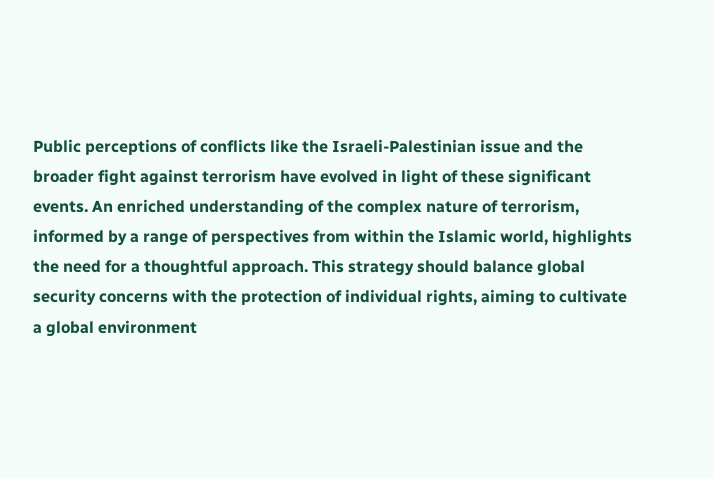Public perceptions of conflicts like the Israeli-Palestinian issue and the broader fight against terrorism have evolved in light of these significant events. An enriched understanding of the complex nature of terrorism, informed by a range of perspectives from within the Islamic world, highlights the need for a thoughtful approach. This strategy should balance global security concerns with the protection of individual rights, aiming to cultivate a global environment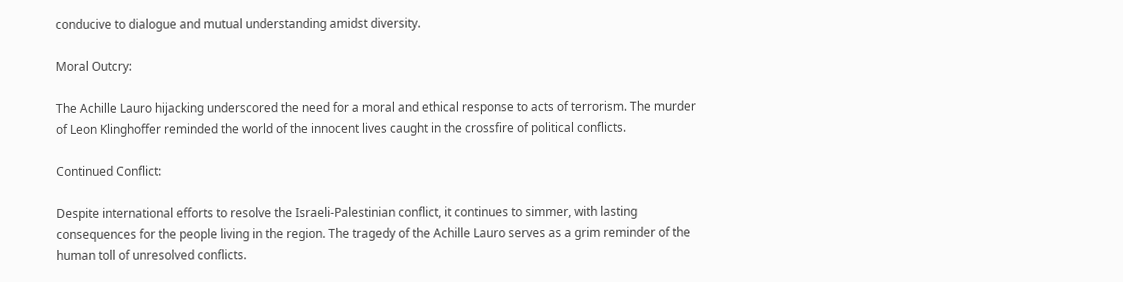conducive to dialogue and mutual understanding amidst diversity.

Moral Outcry:

The Achille Lauro hijacking underscored the need for a moral and ethical response to acts of terrorism. The murder of Leon Klinghoffer reminded the world of the innocent lives caught in the crossfire of political conflicts.

Continued Conflict:

Despite international efforts to resolve the Israeli-Palestinian conflict, it continues to simmer, with lasting consequences for the people living in the region. The tragedy of the Achille Lauro serves as a grim reminder of the human toll of unresolved conflicts.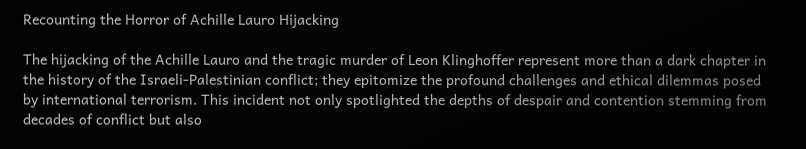Recounting the Horror of Achille Lauro Hijacking

The hijacking of the Achille Lauro and the tragic murder of Leon Klinghoffer represent more than a dark chapter in the history of the Israeli-Palestinian conflict; they epitomize the profound challenges and ethical dilemmas posed by international terrorism. This incident not only spotlighted the depths of despair and contention stemming from decades of conflict but also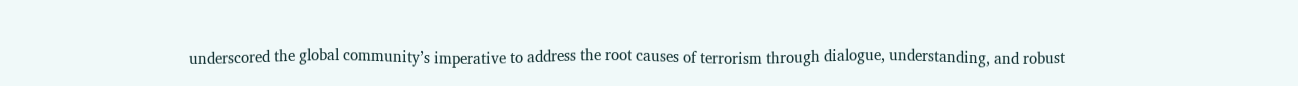underscored the global community’s imperative to address the root causes of terrorism through dialogue, understanding, and robust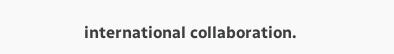international collaboration.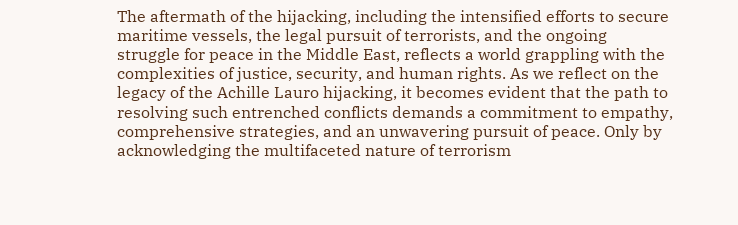The aftermath of the hijacking, including the intensified efforts to secure maritime vessels, the legal pursuit of terrorists, and the ongoing struggle for peace in the Middle East, reflects a world grappling with the complexities of justice, security, and human rights. As we reflect on the legacy of the Achille Lauro hijacking, it becomes evident that the path to resolving such entrenched conflicts demands a commitment to empathy, comprehensive strategies, and an unwavering pursuit of peace. Only by acknowledging the multifaceted nature of terrorism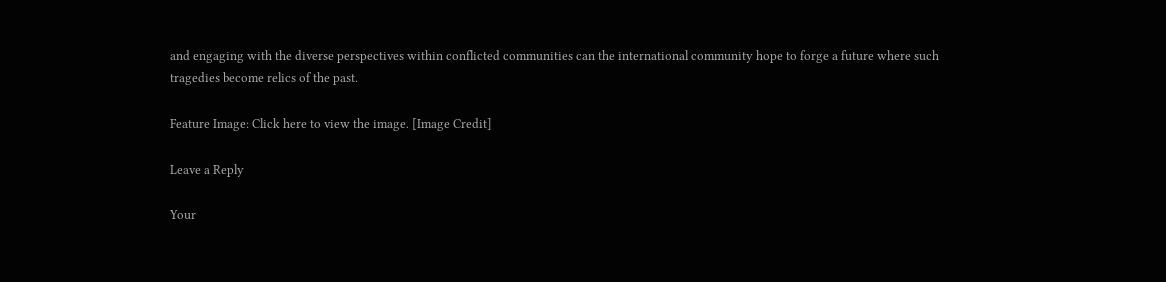and engaging with the diverse perspectives within conflicted communities can the international community hope to forge a future where such tragedies become relics of the past.

Feature Image: Click here to view the image. [Image Credit]

Leave a Reply

Your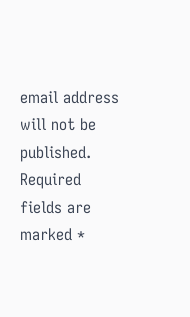email address will not be published. Required fields are marked *